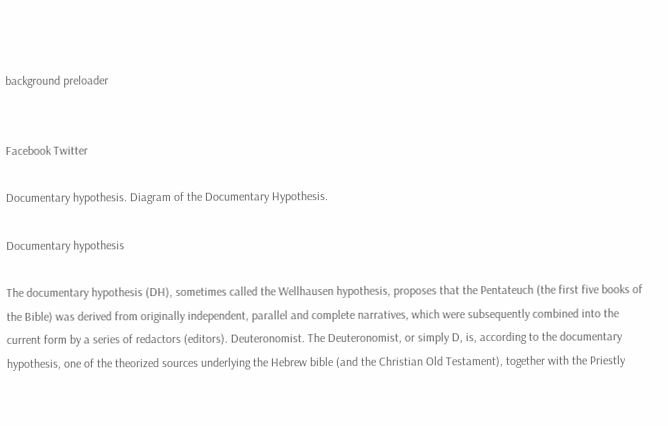background preloader


Facebook Twitter

Documentary hypothesis. Diagram of the Documentary Hypothesis.

Documentary hypothesis

The documentary hypothesis (DH), sometimes called the Wellhausen hypothesis, proposes that the Pentateuch (the first five books of the Bible) was derived from originally independent, parallel and complete narratives, which were subsequently combined into the current form by a series of redactors (editors). Deuteronomist. The Deuteronomist, or simply D, is, according to the documentary hypothesis, one of the theorized sources underlying the Hebrew bible (and the Christian Old Testament), together with the Priestly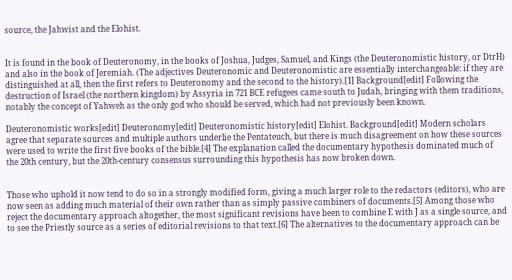source, the Jahwist and the Elohist.


It is found in the book of Deuteronomy, in the books of Joshua, Judges, Samuel, and Kings (the Deuteronomistic history, or DtrH) and also in the book of Jeremiah. (The adjectives Deuteronomic and Deuteronomistic are essentially interchangeable: if they are distinguished at all, then the first refers to Deuteronomy and the second to the history).[1] Background[edit] Following the destruction of Israel (the northern kingdom) by Assyria in 721 BCE refugees came south to Judah, bringing with them traditions, notably the concept of Yahweh as the only god who should be served, which had not previously been known.

Deuteronomistic works[edit] Deuteronomy[edit] Deuteronomistic history[edit] Elohist. Background[edit] Modern scholars agree that separate sources and multiple authors underlie the Pentateuch, but there is much disagreement on how these sources were used to write the first five books of the bible.[4] The explanation called the documentary hypothesis dominated much of the 20th century, but the 20th-century consensus surrounding this hypothesis has now broken down.


Those who uphold it now tend to do so in a strongly modified form, giving a much larger role to the redactors (editors), who are now seen as adding much material of their own rather than as simply passive combiners of documents.[5] Among those who reject the documentary approach altogether, the most significant revisions have been to combine E with J as a single source, and to see the Priestly source as a series of editorial revisions to that text.[6] The alternatives to the documentary approach can be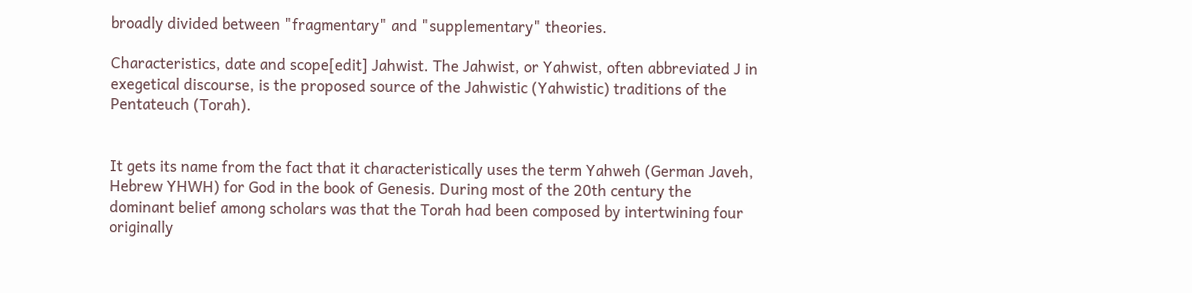broadly divided between "fragmentary" and "supplementary" theories.

Characteristics, date and scope[edit] Jahwist. The Jahwist, or Yahwist, often abbreviated J in exegetical discourse, is the proposed source of the Jahwistic (Yahwistic) traditions of the Pentateuch (Torah).


It gets its name from the fact that it characteristically uses the term Yahweh (German Javeh, Hebrew YHWH) for God in the book of Genesis. During most of the 20th century the dominant belief among scholars was that the Torah had been composed by intertwining four originally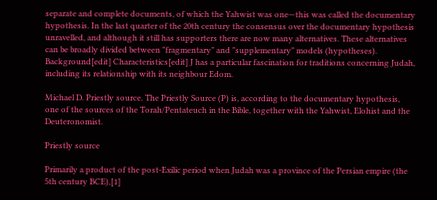separate and complete documents, of which the Yahwist was one—this was called the documentary hypothesis. In the last quarter of the 20th century the consensus over the documentary hypothesis unravelled, and although it still has supporters there are now many alternatives. These alternatives can be broadly divided between "fragmentary" and "supplementary" models (hypotheses). Background[edit] Characteristics[edit] J has a particular fascination for traditions concerning Judah, including its relationship with its neighbour Edom.

Michael D. Priestly source. The Priestly Source (P) is, according to the documentary hypothesis, one of the sources of the Torah/Pentateuch in the Bible, together with the Yahwist, Elohist and the Deuteronomist.

Priestly source

Primarily a product of the post-Exilic period when Judah was a province of the Persian empire (the 5th century BCE),[1]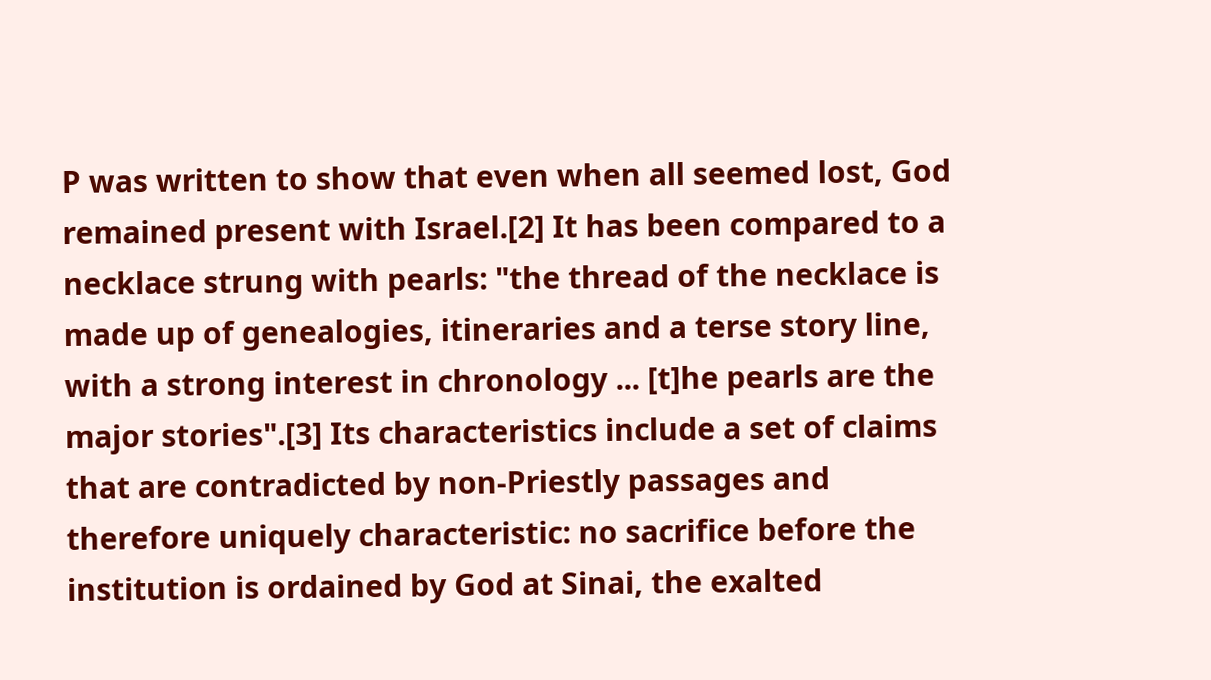P was written to show that even when all seemed lost, God remained present with Israel.[2] It has been compared to a necklace strung with pearls: "the thread of the necklace is made up of genealogies, itineraries and a terse story line, with a strong interest in chronology ... [t]he pearls are the major stories".[3] Its characteristics include a set of claims that are contradicted by non-Priestly passages and therefore uniquely characteristic: no sacrifice before the institution is ordained by God at Sinai, the exalted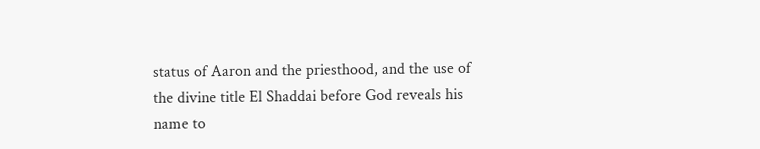status of Aaron and the priesthood, and the use of the divine title El Shaddai before God reveals his name to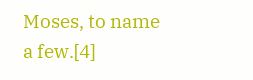Moses, to name a few.[4]